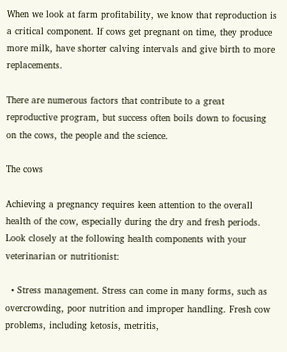When we look at farm profitability, we know that reproduction is a critical component. If cows get pregnant on time, they produce more milk, have shorter calving intervals and give birth to more replacements.

There are numerous factors that contribute to a great reproductive program, but success often boils down to focusing on the cows, the people and the science.

The cows

Achieving a pregnancy requires keen attention to the overall health of the cow, especially during the dry and fresh periods. Look closely at the following health components with your veterinarian or nutritionist:

  • Stress management. Stress can come in many forms, such as overcrowding, poor nutrition and improper handling. Fresh cow problems, including ketosis, metritis,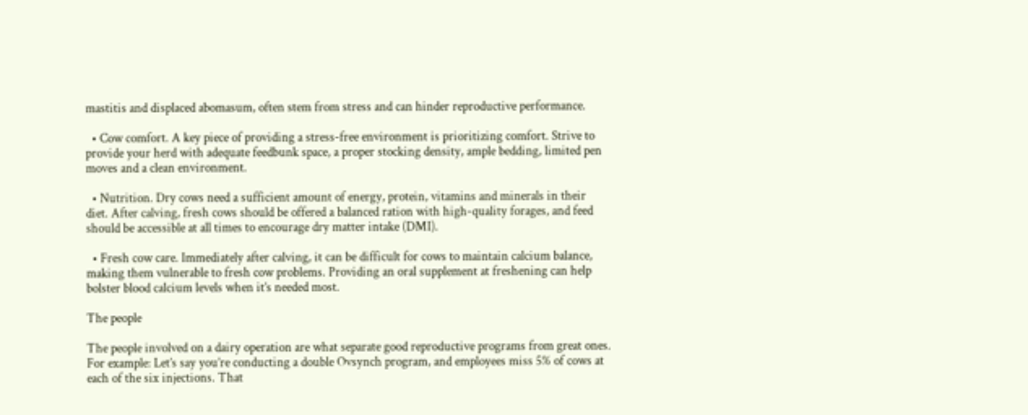mastitis and displaced abomasum, often stem from stress and can hinder reproductive performance.

  • Cow comfort. A key piece of providing a stress-free environment is prioritizing comfort. Strive to provide your herd with adequate feedbunk space, a proper stocking density, ample bedding, limited pen moves and a clean environment.

  • Nutrition. Dry cows need a sufficient amount of energy, protein, vitamins and minerals in their diet. After calving, fresh cows should be offered a balanced ration with high-quality forages, and feed should be accessible at all times to encourage dry matter intake (DMI).

  • Fresh cow care. Immediately after calving, it can be difficult for cows to maintain calcium balance, making them vulnerable to fresh cow problems. Providing an oral supplement at freshening can help bolster blood calcium levels when it’s needed most.

The people

The people involved on a dairy operation are what separate good reproductive programs from great ones. For example: Let’s say you’re conducting a double Ovsynch program, and employees miss 5% of cows at each of the six injections. That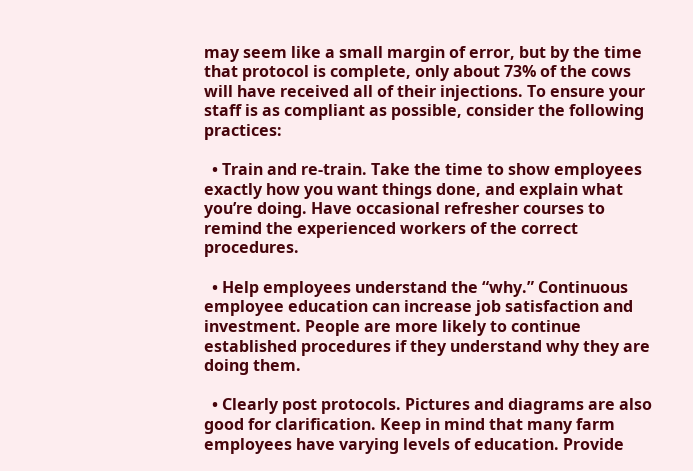may seem like a small margin of error, but by the time that protocol is complete, only about 73% of the cows will have received all of their injections. To ensure your staff is as compliant as possible, consider the following practices:

  • Train and re-train. Take the time to show employees exactly how you want things done, and explain what you’re doing. Have occasional refresher courses to remind the experienced workers of the correct procedures.

  • Help employees understand the “why.” Continuous employee education can increase job satisfaction and investment. People are more likely to continue established procedures if they understand why they are doing them.

  • Clearly post protocols. Pictures and diagrams are also good for clarification. Keep in mind that many farm employees have varying levels of education. Provide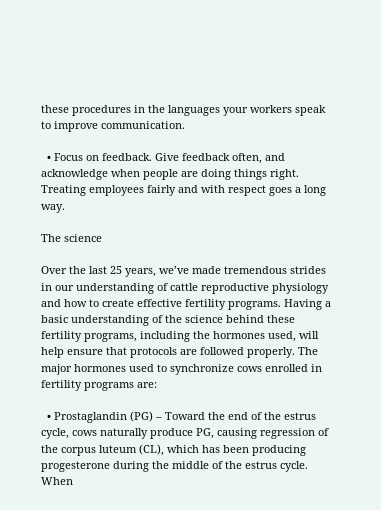these procedures in the languages your workers speak to improve communication.

  • Focus on feedback. Give feedback often, and acknowledge when people are doing things right. Treating employees fairly and with respect goes a long way.

The science

Over the last 25 years, we’ve made tremendous strides in our understanding of cattle reproductive physiology and how to create effective fertility programs. Having a basic understanding of the science behind these fertility programs, including the hormones used, will help ensure that protocols are followed properly. The major hormones used to synchronize cows enrolled in fertility programs are:

  • Prostaglandin (PG) – Toward the end of the estrus cycle, cows naturally produce PG, causing regression of the corpus luteum (CL), which has been producing progesterone during the middle of the estrus cycle. When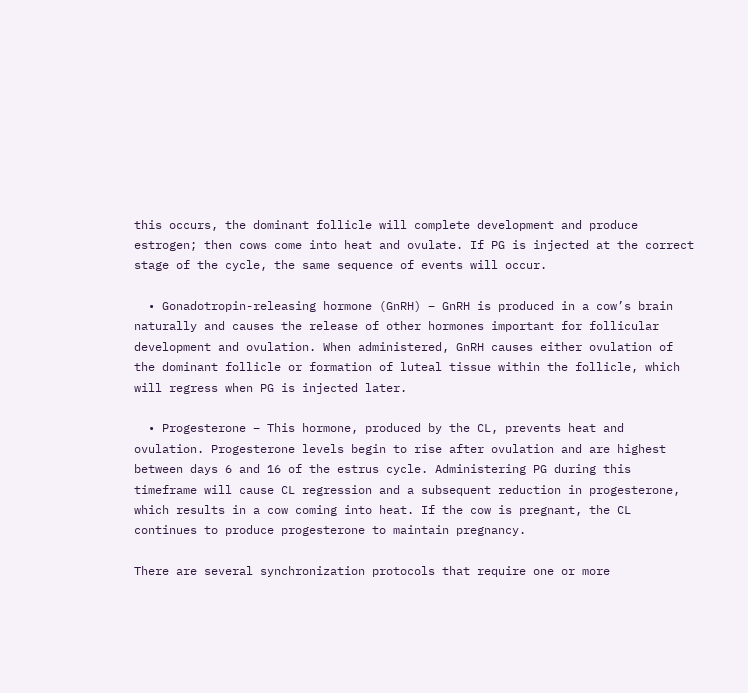this occurs, the dominant follicle will complete development and produce estrogen; then cows come into heat and ovulate. If PG is injected at the correct stage of the cycle, the same sequence of events will occur.

  • Gonadotropin-releasing hormone (GnRH) – GnRH is produced in a cow’s brain naturally and causes the release of other hormones important for follicular development and ovulation. When administered, GnRH causes either ovulation of the dominant follicle or formation of luteal tissue within the follicle, which will regress when PG is injected later.

  • Progesterone – This hormone, produced by the CL, prevents heat and ovulation. Progesterone levels begin to rise after ovulation and are highest between days 6 and 16 of the estrus cycle. Administering PG during this timeframe will cause CL regression and a subsequent reduction in progesterone, which results in a cow coming into heat. If the cow is pregnant, the CL continues to produce progesterone to maintain pregnancy.

There are several synchronization protocols that require one or more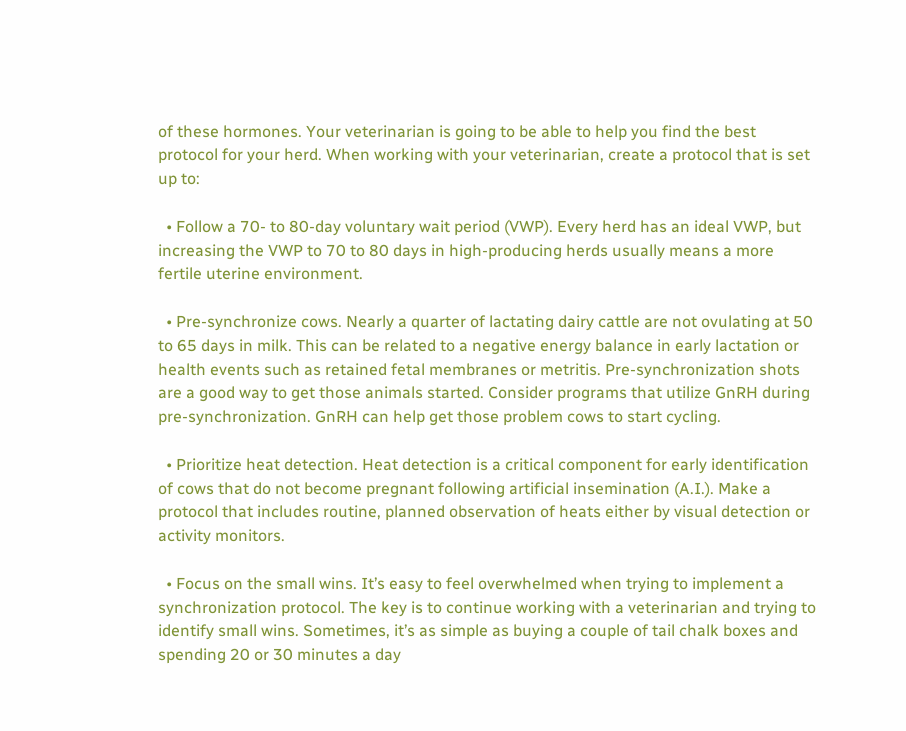of these hormones. Your veterinarian is going to be able to help you find the best protocol for your herd. When working with your veterinarian, create a protocol that is set up to:

  • Follow a 70- to 80-day voluntary wait period (VWP). Every herd has an ideal VWP, but increasing the VWP to 70 to 80 days in high-producing herds usually means a more fertile uterine environment.

  • Pre-synchronize cows. Nearly a quarter of lactating dairy cattle are not ovulating at 50 to 65 days in milk. This can be related to a negative energy balance in early lactation or health events such as retained fetal membranes or metritis. Pre-synchronization shots are a good way to get those animals started. Consider programs that utilize GnRH during pre-synchronization. GnRH can help get those problem cows to start cycling.

  • Prioritize heat detection. Heat detection is a critical component for early identification of cows that do not become pregnant following artificial insemination (A.I.). Make a protocol that includes routine, planned observation of heats either by visual detection or activity monitors.

  • Focus on the small wins. It’s easy to feel overwhelmed when trying to implement a synchronization protocol. The key is to continue working with a veterinarian and trying to identify small wins. Sometimes, it’s as simple as buying a couple of tail chalk boxes and spending 20 or 30 minutes a day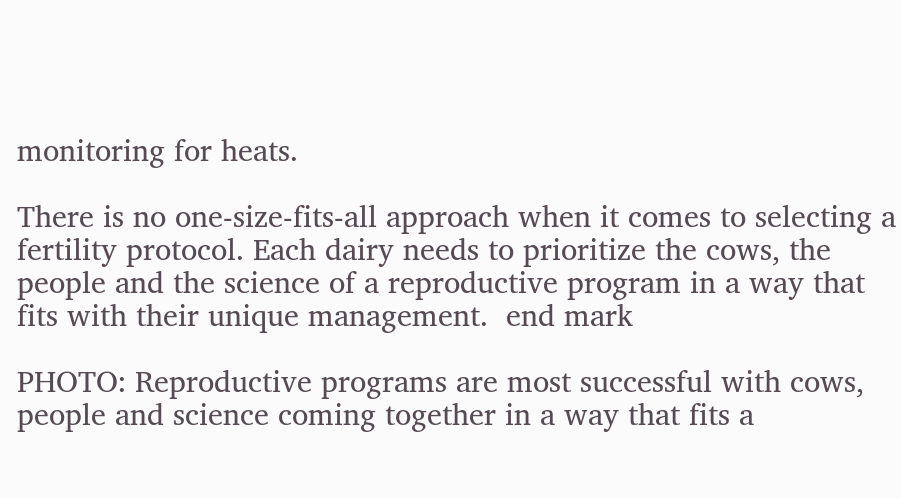monitoring for heats.

There is no one-size-fits-all approach when it comes to selecting a fertility protocol. Each dairy needs to prioritize the cows, the people and the science of a reproductive program in a way that fits with their unique management.  end mark

PHOTO: Reproductive programs are most successful with cows, people and science coming together in a way that fits a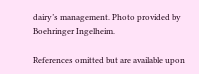dairy’s management. Photo provided by Boehringer Ingelheim.

References omitted but are available upon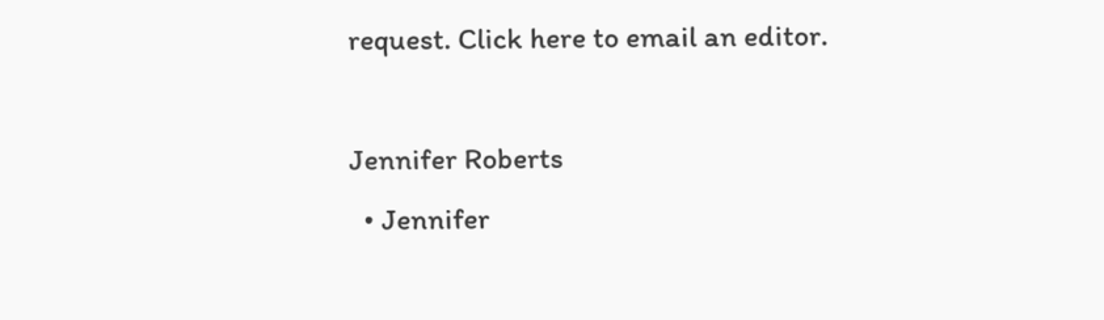request. Click here to email an editor.

Jennifer Roberts
  • Jennifer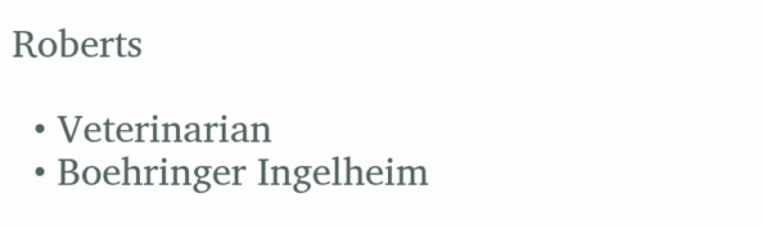Roberts

  • Veterinarian
  • Boehringer Ingelheim